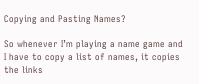Copying and Pasting Names?

So whenever I’m playing a name game and I have to copy a list of names, it copies the links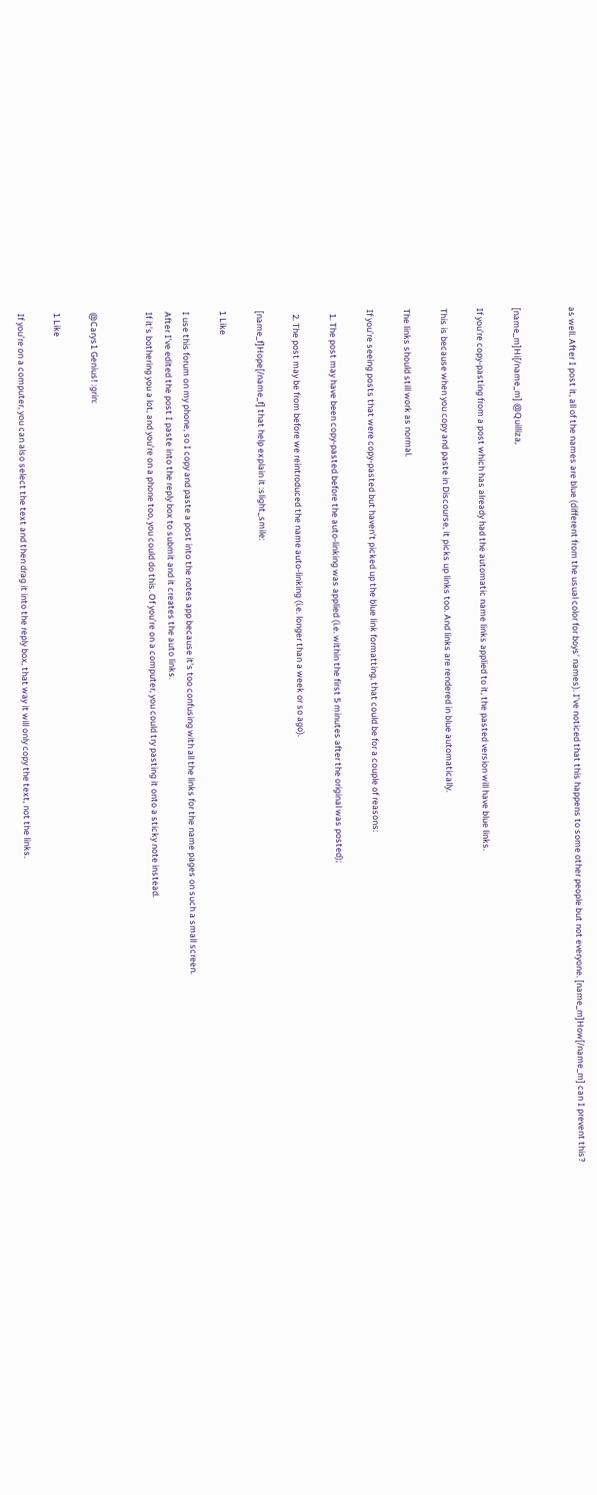as well. After I post it, all of the names are blue (different from the usual color for boys’ names). I’ve noticed that this happens to some other people but not everyone. [name_m]How[/name_m] can I prevent this?


[name_m]Hi[/name_m] @Quilliza,

If you’re copy-pasting from a post which has already had the automatic name links applied to it, the pasted version will have blue links.

This is because when you copy and paste in Discourse, it picks up links too. And links are rendered in blue automatically.

The links should still work as normal.

If you’re seeing posts that were copy-pasted but haven’t picked up the blue link formatting, that could be for a couple of reasons:

  1. The post may have been copy-pasted before the auto-linking was applied (i.e. within the first 5 minutes after the original was posted);

  2. The post may be from before we reintroduced the name auto-linking (i.e. longer than a week or so ago).

[name_f]Hope[/name_f] that help explain it :slight_smile:

1 Like

I use this forum on my phone, so I copy and paste a post into the notes app because it’s too confusing with all the links for the name pages on such a small screen.
After I’ve edited the post I paste into the reply box to submit and it creates the auto links.
If it’s bothering you a lot, and you’re on a phone too, you could do this. Of you’re on a computer, you could try pasting it onto a sticky note instead.


@Carys1 Genius! :grin:

1 Like

If you’re on a computer, you can also select the text and then drag it into the reply box, that way it will only copy the text, not the links.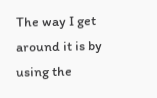The way I get around it is by using the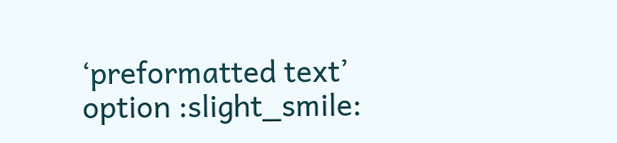‘preformatted text’ option :slight_smile: